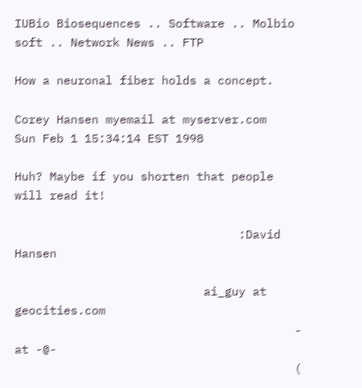IUBio Biosequences .. Software .. Molbio soft .. Network News .. FTP

How a neuronal fiber holds a concept.

Corey Hansen myemail at myserver.com
Sun Feb 1 15:34:14 EST 1998

Huh? Maybe if you shorten that people will read it!

                                :David Hansen

                           ai_guy at geocities.com
                                        - at -@-
                                        (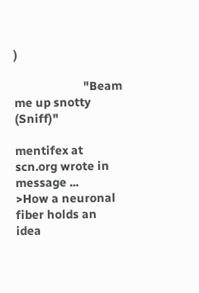)

                       "Beam me up snotty (Sniff)"

mentifex at scn.org wrote in message ...
>How a neuronal fiber holds an idea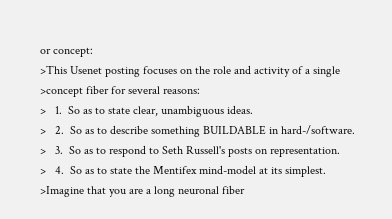or concept:
>This Usenet posting focuses on the role and activity of a single
>concept fiber for several reasons:
>   1.  So as to state clear, unambiguous ideas.
>   2.  So as to describe something BUILDABLE in hard-/software.
>   3.  So as to respond to Seth Russell's posts on representation.
>   4.  So as to state the Mentifex mind-model at its simplest.
>Imagine that you are a long neuronal fiber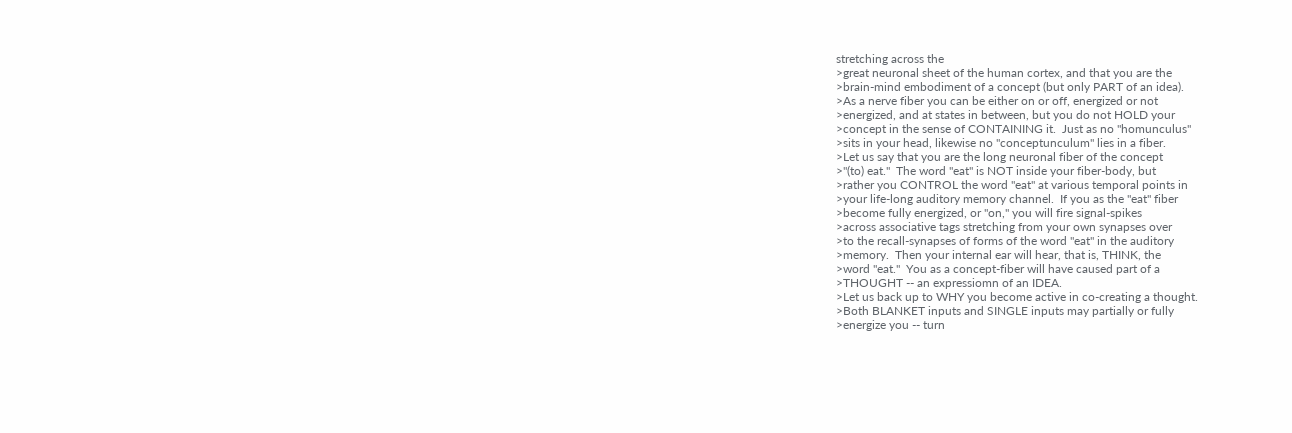stretching across the
>great neuronal sheet of the human cortex, and that you are the
>brain-mind embodiment of a concept (but only PART of an idea).
>As a nerve fiber you can be either on or off, energized or not
>energized, and at states in between, but you do not HOLD your
>concept in the sense of CONTAINING it.  Just as no "homunculus"
>sits in your head, likewise no "conceptunculum" lies in a fiber.
>Let us say that you are the long neuronal fiber of the concept
>"(to) eat."  The word "eat" is NOT inside your fiber-body, but
>rather you CONTROL the word "eat" at various temporal points in
>your life-long auditory memory channel.  If you as the "eat" fiber
>become fully energized, or "on," you will fire signal-spikes
>across associative tags stretching from your own synapses over
>to the recall-synapses of forms of the word "eat" in the auditory
>memory.  Then your internal ear will hear, that is, THINK, the
>word "eat."  You as a concept-fiber will have caused part of a
>THOUGHT -- an expressiomn of an IDEA.
>Let us back up to WHY you become active in co-creating a thought.
>Both BLANKET inputs and SINGLE inputs may partially or fully
>energize you -- turn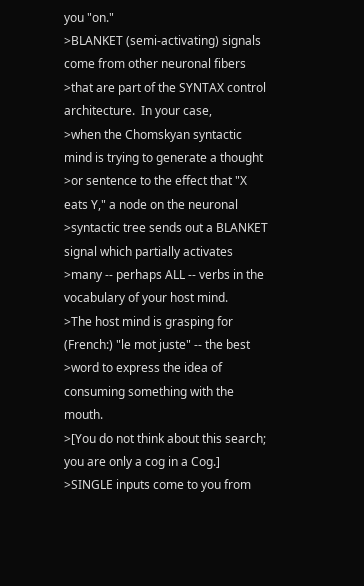you "on."
>BLANKET (semi-activating) signals come from other neuronal fibers
>that are part of the SYNTAX control architecture.  In your case,
>when the Chomskyan syntactic mind is trying to generate a thought
>or sentence to the effect that "X eats Y," a node on the neuronal
>syntactic tree sends out a BLANKET signal which partially activates
>many -- perhaps ALL -- verbs in the vocabulary of your host mind.
>The host mind is grasping for (French:) "le mot juste" -- the best
>word to express the idea of consuming something with the mouth.
>[You do not think about this search; you are only a cog in a Cog.]
>SINGLE inputs come to you from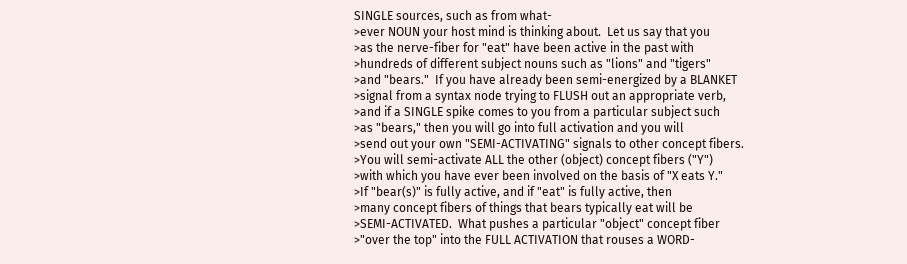SINGLE sources, such as from what-
>ever NOUN your host mind is thinking about.  Let us say that you
>as the nerve-fiber for "eat" have been active in the past with
>hundreds of different subject nouns such as "lions" and "tigers"
>and "bears."  If you have already been semi-energized by a BLANKET
>signal from a syntax node trying to FLUSH out an appropriate verb,
>and if a SINGLE spike comes to you from a particular subject such
>as "bears," then you will go into full activation and you will
>send out your own "SEMI-ACTIVATING" signals to other concept fibers.
>You will semi-activate ALL the other (object) concept fibers ("Y")
>with which you have ever been involved on the basis of "X eats Y."
>If "bear(s)" is fully active, and if "eat" is fully active, then
>many concept fibers of things that bears typically eat will be
>SEMI-ACTIVATED.  What pushes a particular "object" concept fiber
>"over the top" into the FULL ACTIVATION that rouses a WORD-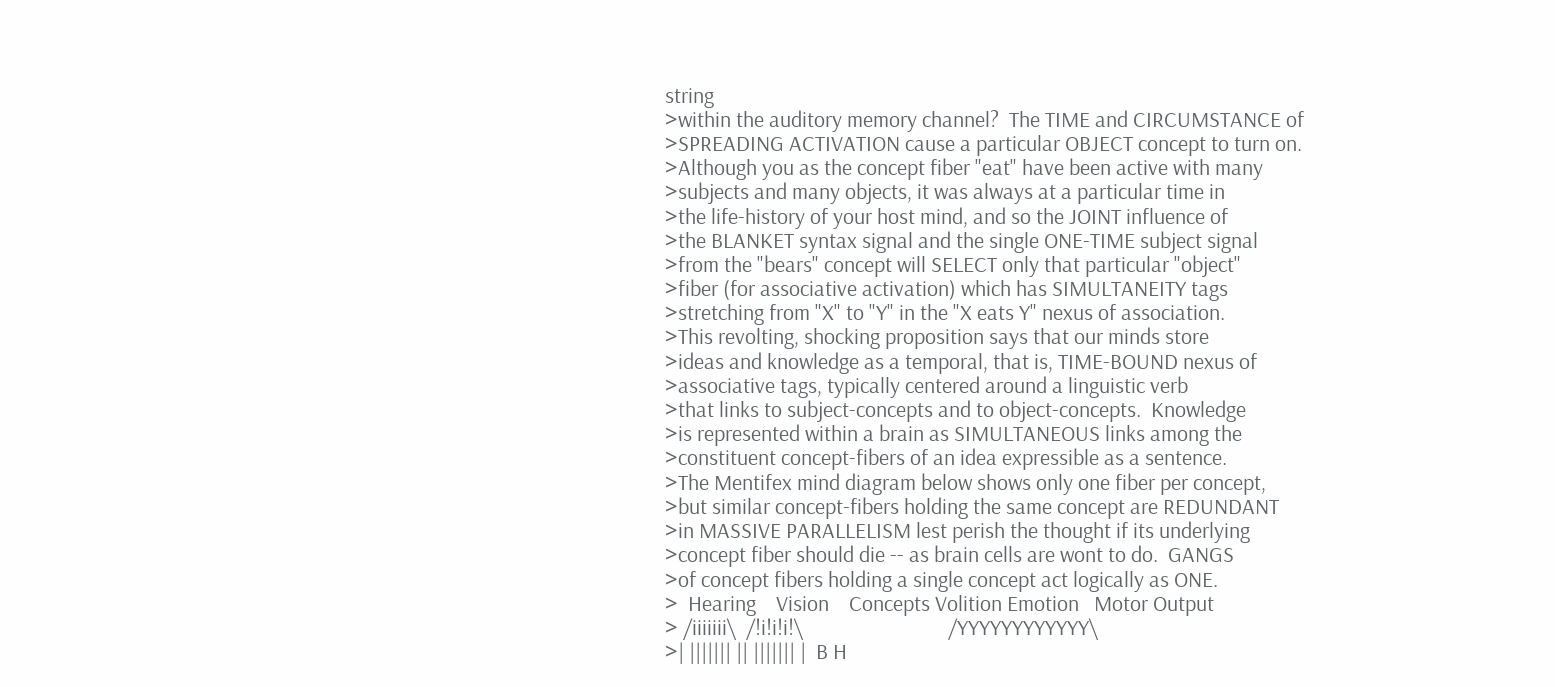string
>within the auditory memory channel?  The TIME and CIRCUMSTANCE of
>SPREADING ACTIVATION cause a particular OBJECT concept to turn on.
>Although you as the concept fiber "eat" have been active with many
>subjects and many objects, it was always at a particular time in
>the life-history of your host mind, and so the JOINT influence of
>the BLANKET syntax signal and the single ONE-TIME subject signal
>from the "bears" concept will SELECT only that particular "object"
>fiber (for associative activation) which has SIMULTANEITY tags
>stretching from "X" to "Y" in the "X eats Y" nexus of association.
>This revolting, shocking proposition says that our minds store
>ideas and knowledge as a temporal, that is, TIME-BOUND nexus of
>associative tags, typically centered around a linguistic verb
>that links to subject-concepts and to object-concepts.  Knowledge
>is represented within a brain as SIMULTANEOUS links among the
>constituent concept-fibers of an idea expressible as a sentence.
>The Mentifex mind diagram below shows only one fiber per concept,
>but similar concept-fibers holding the same concept are REDUNDANT
>in MASSIVE PARALLELISM lest perish the thought if its underlying
>concept fiber should die -- as brain cells are wont to do.  GANGS
>of concept fibers holding a single concept act logically as ONE.
>  Hearing    Vision    Concepts Volition Emotion   Motor Output
> /iiiiiii\  /!i!i!i!\                             /YYYYYYYYYYYY\
>| ||||||| || ||||||| |  B H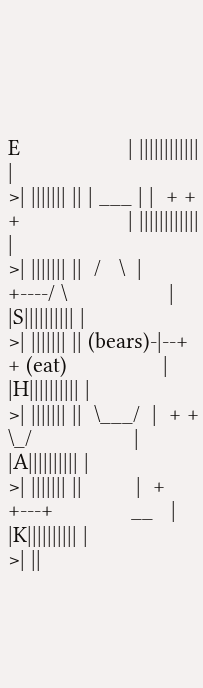E                  | |||||||||||| |
>| ||||||| || | ___ | |  + +   +                  | |||||||||||| |
>| ||||||| ||  /   \  |  +----/ \                 | |S|||||||||| |
>| ||||||| || (bears)-|--+ + (eat)                | |H|||||||||| |
>| ||||||| ||  \___/  |  + +  \_/                 | |A|||||||||| |
>| ||||||| ||         |  + +---+             __   | |K|||||||||| |
>| ||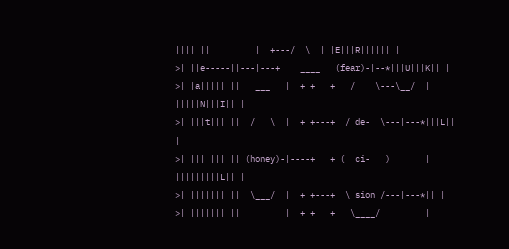|||| ||         |  +---/  \  | |E|||R|||||| |
>| ||e-----||---|---+    ____   (fear)-|--*|||U|||K|| |
>| |a||||| ||   ___   |  + +   +   /    \---\__/  | |||||N|||I|| |
>| |||t||| ||  /   \  |  + +---+  / de-  \---|---*|||L|| |
>| ||| ||| || (honey)-|----+   + (  ci-   )       | |||||||||L|| |
>| ||||||| ||  \___/  |  + +---+  \ sion /---|---*|| |
>| ||||||| ||         |  + +   +   \____/         |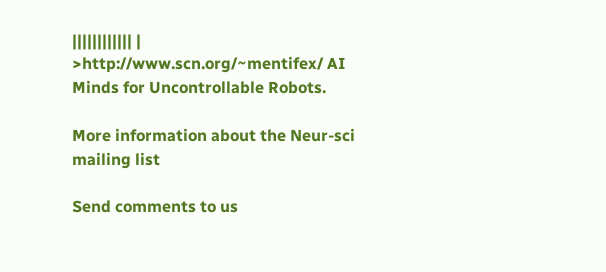|||||||||||| |
>http://www.scn.org/~mentifex/ AI Minds for Uncontrollable Robots.

More information about the Neur-sci mailing list

Send comments to us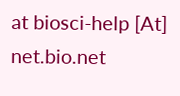at biosci-help [At] net.bio.net